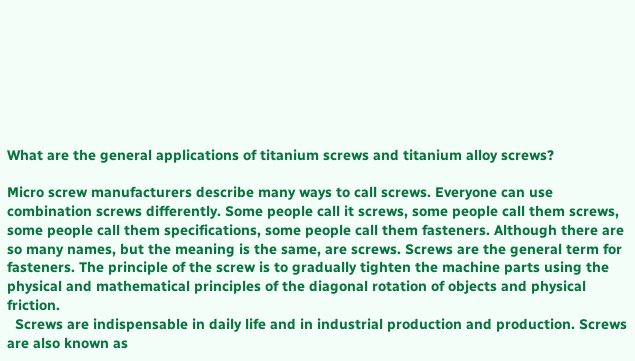What are the general applications of titanium screws and titanium alloy screws?

Micro screw manufacturers describe many ways to call screws. Everyone can use combination screws differently. Some people call it screws, some people call them screws, some people call them specifications, some people call them fasteners. Although there are so many names, but the meaning is the same, are screws. Screws are the general term for fasteners. The principle of the screw is to gradually tighten the machine parts using the physical and mathematical principles of the diagonal rotation of objects and physical friction.
  Screws are indispensable in daily life and in industrial production and production. Screws are also known as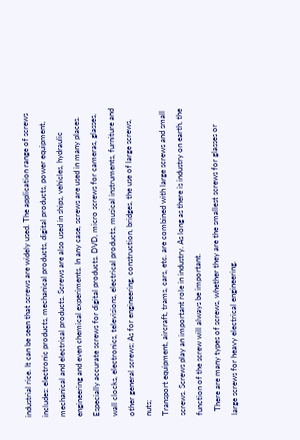industrial rice. It can be seen that screws are widely used. The application range of screws includes: electronic products, mechanical products, digital products, power equipment, mechanical and electrical products. Screws are also used in ships, vehicles, hydraulic engineering and even chemical experiments. In any case, screws are used in many places. Especially accurate screws for digital products. DVD, micro screws for cameras, glasses, wall clocks, electronics, televisions, electrical products, musical instruments, furniture and other general screws; As for engineering, construction, bridges, the use of large screws, nuts;
Transport equipment, aircraft, trams, cars, etc. are combined with large screws and small screws. Screws play an important role in industry. As long as there is industry on earth, the function of the screw will always be important.
  There are many types of screws, whether they are the smallest screws for glasses or large screws for heavy electrical engineering.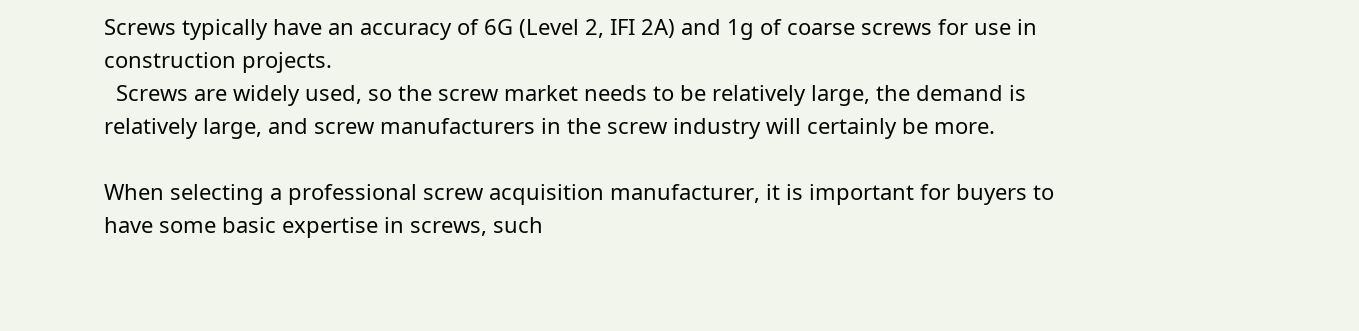Screws typically have an accuracy of 6G (Level 2, IFI 2A) and 1g of coarse screws for use in construction projects.
  Screws are widely used, so the screw market needs to be relatively large, the demand is relatively large, and screw manufacturers in the screw industry will certainly be more.

When selecting a professional screw acquisition manufacturer, it is important for buyers to have some basic expertise in screws, such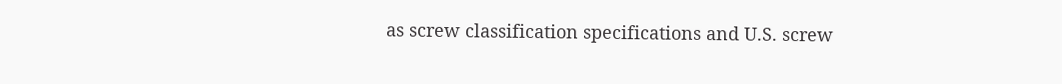as screw classification specifications and U.S. screw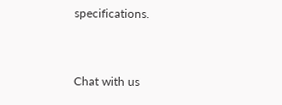specifications.


Chat with us